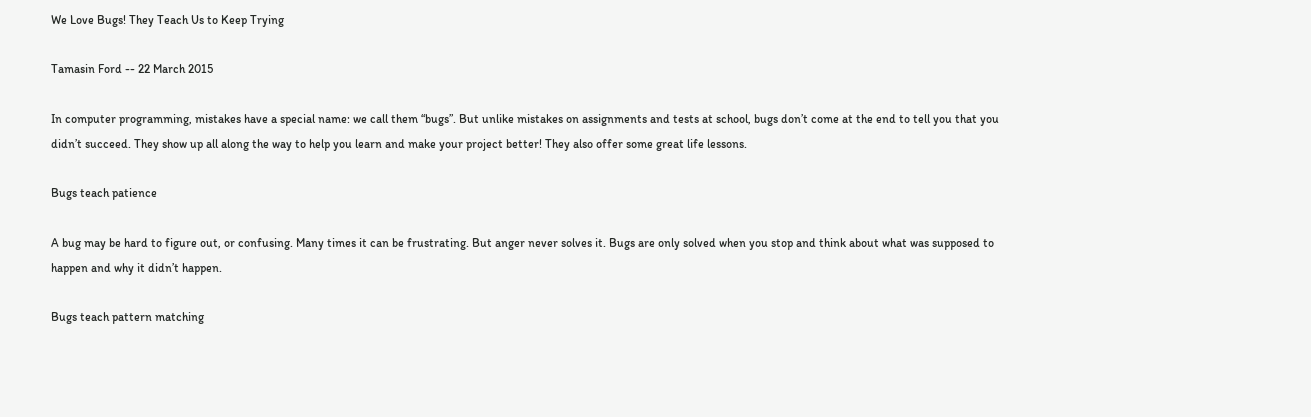We Love Bugs! They Teach Us to Keep Trying

Tamasin Ford -- 22 March 2015

In computer programming, mistakes have a special name: we call them “bugs”. But unlike mistakes on assignments and tests at school, bugs don’t come at the end to tell you that you didn’t succeed. They show up all along the way to help you learn and make your project better! They also offer some great life lessons.

Bugs teach patience

A bug may be hard to figure out, or confusing. Many times it can be frustrating. But anger never solves it. Bugs are only solved when you stop and think about what was supposed to happen and why it didn’t happen.

Bugs teach pattern matching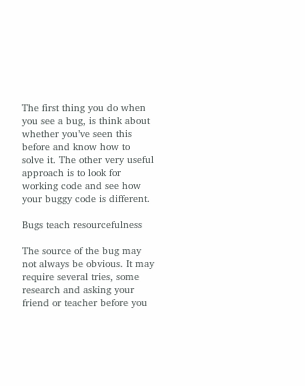The first thing you do when you see a bug, is think about whether you’ve seen this before and know how to solve it. The other very useful approach is to look for working code and see how your buggy code is different.

Bugs teach resourcefulness

The source of the bug may not always be obvious. It may require several tries, some research and asking your friend or teacher before you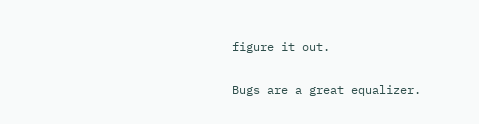figure it out.

Bugs are a great equalizer.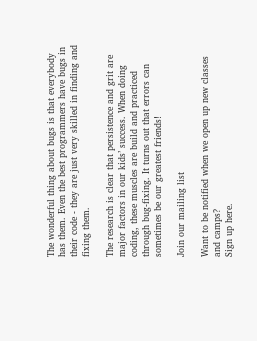The wonderful thing about bugs is that everybody has them. Even the best programmers have bugs in their code - they are just very skilled in finding and fixing them.

The research is clear that persistence and grit are major factors in our kids’ success. When doing coding, these muscles are build and practiced through bug-fixing. It turns out that errors can sometimes be our greatest friends!

Join our mailing list

Want to be notified when we open up new classes and camps?
Sign up here.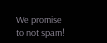We promise to not spam!